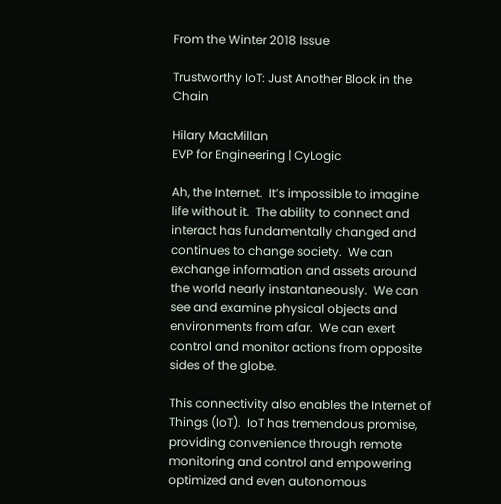From the Winter 2018 Issue

Trustworthy IoT: Just Another Block in the Chain

Hilary MacMillan
EVP for Engineering | CyLogic

Ah, the Internet.  It’s impossible to imagine life without it.  The ability to connect and interact has fundamentally changed and continues to change society.  We can exchange information and assets around the world nearly instantaneously.  We can see and examine physical objects and environments from afar.  We can exert control and monitor actions from opposite sides of the globe.

This connectivity also enables the Internet of Things (IoT).  IoT has tremendous promise, providing convenience through remote monitoring and control and empowering optimized and even autonomous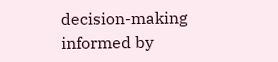decision-making informed by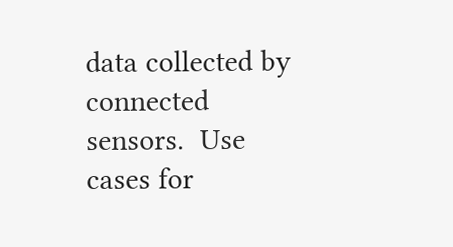data collected by connected sensors.  Use cases for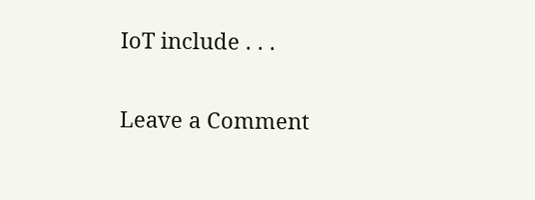IoT include . . .

Leave a Comment